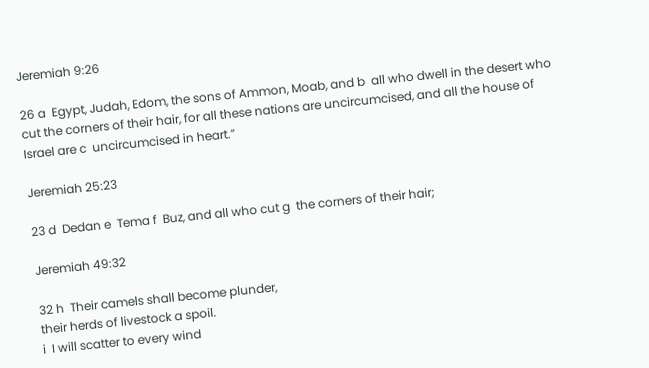Jeremiah 9:26

26 a  Egypt, Judah, Edom, the sons of Ammon, Moab, and b  all who dwell in the desert who cut the corners of their hair, for all these nations are uncircumcised, and all the house of Israel are c  uncircumcised in heart.”

Jeremiah 25:23

23 d  Dedan e  Tema f  Buz, and all who cut g  the corners of their hair;

Jeremiah 49:32

32 h  Their camels shall become plunder,
their herds of livestock a spoil.
i  I will scatter to every wind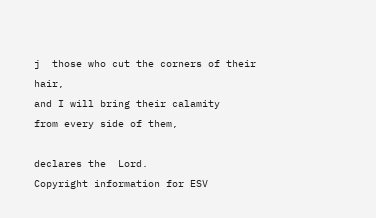j  those who cut the corners of their hair,
and I will bring their calamity
from every side of them,

declares the  Lord.
Copyright information for ESV